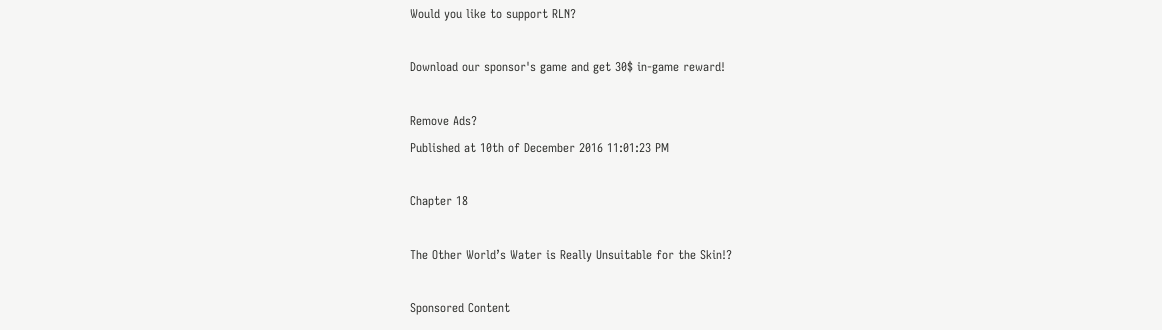Would you like to support RLN?

Download our sponsor's game and get 30$ in-game reward!

Remove Ads?
Published at 10th of December 2016 11:01:23 PM

Chapter 18

The Other World’s Water is Really Unsuitable for the Skin!?

Sponsored Content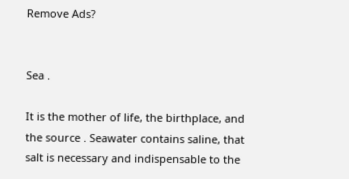Remove Ads?


Sea .

It is the mother of life, the birthplace, and the source . Seawater contains saline, that salt is necessary and indispensable to the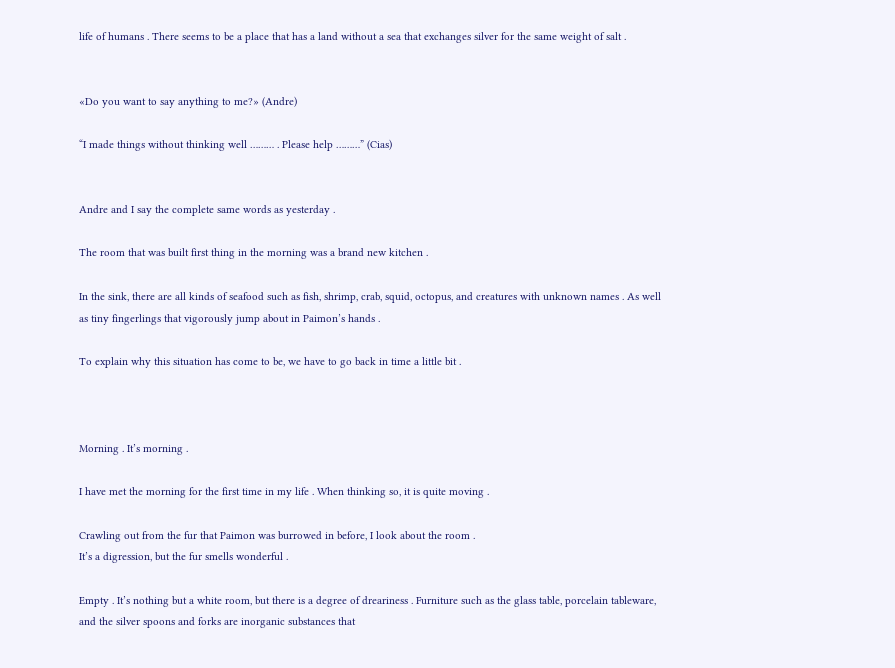life of humans . There seems to be a place that has a land without a sea that exchanges silver for the same weight of salt .


«Do you want to say anything to me?» (Andre)

“I made things without thinking well ……… . Please help ………” (Cias)


Andre and I say the complete same words as yesterday .

The room that was built first thing in the morning was a brand new kitchen .

In the sink, there are all kinds of seafood such as fish, shrimp, crab, squid, octopus, and creatures with unknown names . As well as tiny fingerlings that vigorously jump about in Paimon’s hands .

To explain why this situation has come to be, we have to go back in time a little bit .



Morning . It’s morning .

I have met the morning for the first time in my life . When thinking so, it is quite moving .

Crawling out from the fur that Paimon was burrowed in before, I look about the room .
It’s a digression, but the fur smells wonderful .

Empty . It’s nothing but a white room, but there is a degree of dreariness . Furniture such as the glass table, porcelain tableware, and the silver spoons and forks are inorganic substances that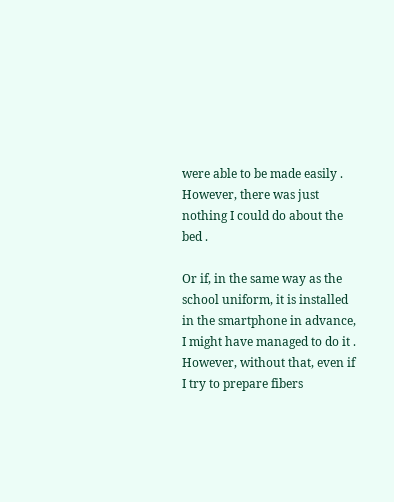were able to be made easily . However, there was just nothing I could do about the bed .

Or if, in the same way as the school uniform, it is installed in the smartphone in advance, I might have managed to do it . However, without that, even if I try to prepare fibers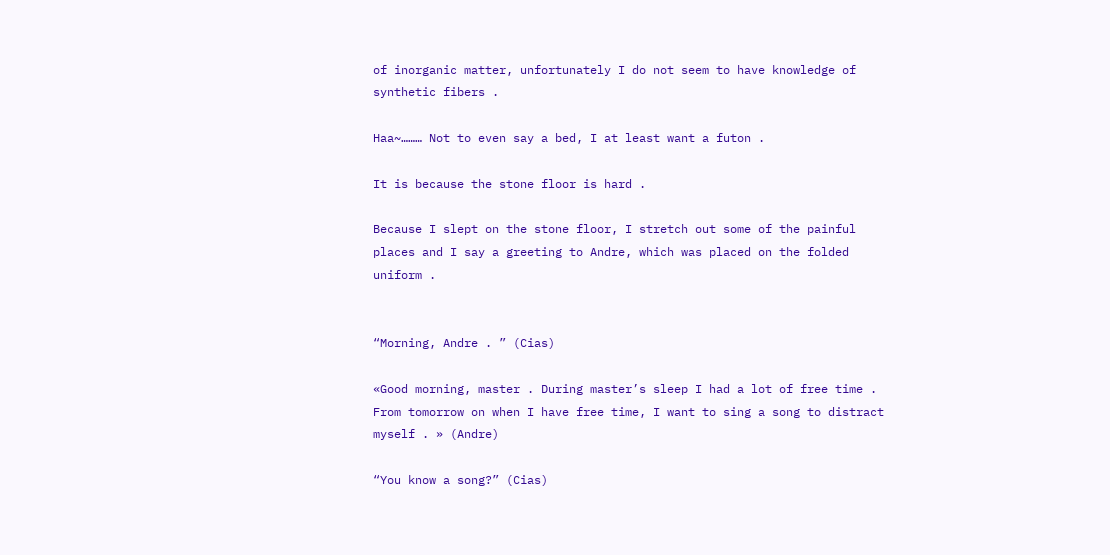of inorganic matter, unfortunately I do not seem to have knowledge of synthetic fibers .

Haa~……… Not to even say a bed, I at least want a futon .

It is because the stone floor is hard .

Because I slept on the stone floor, I stretch out some of the painful places and I say a greeting to Andre, which was placed on the folded uniform .


“Morning, Andre . ” (Cias)

«Good morning, master . During master’s sleep I had a lot of free time . From tomorrow on when I have free time, I want to sing a song to distract myself . » (Andre)

“You know a song?” (Cias)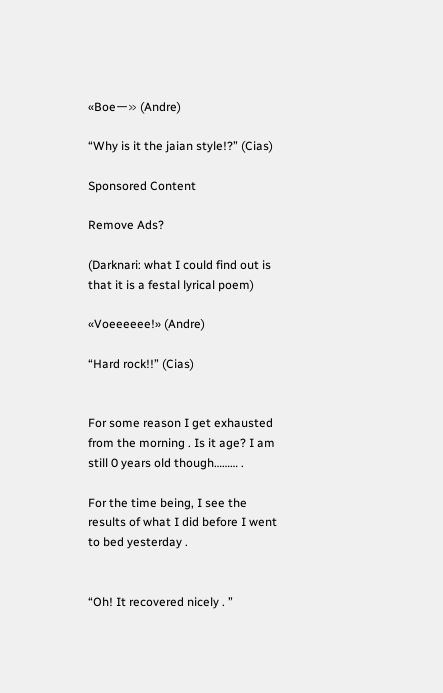«Boeー» (Andre)

“Why is it the jaian style!?” (Cias)

Sponsored Content

Remove Ads?

(Darknari: what I could find out is that it is a festal lyrical poem)

«Voeeeeee!» (Andre)

“Hard rock!!” (Cias)


For some reason I get exhausted from the morning . Is it age? I am still 0 years old though……… .

For the time being, I see the results of what I did before I went to bed yesterday .


“Oh! It recovered nicely . ”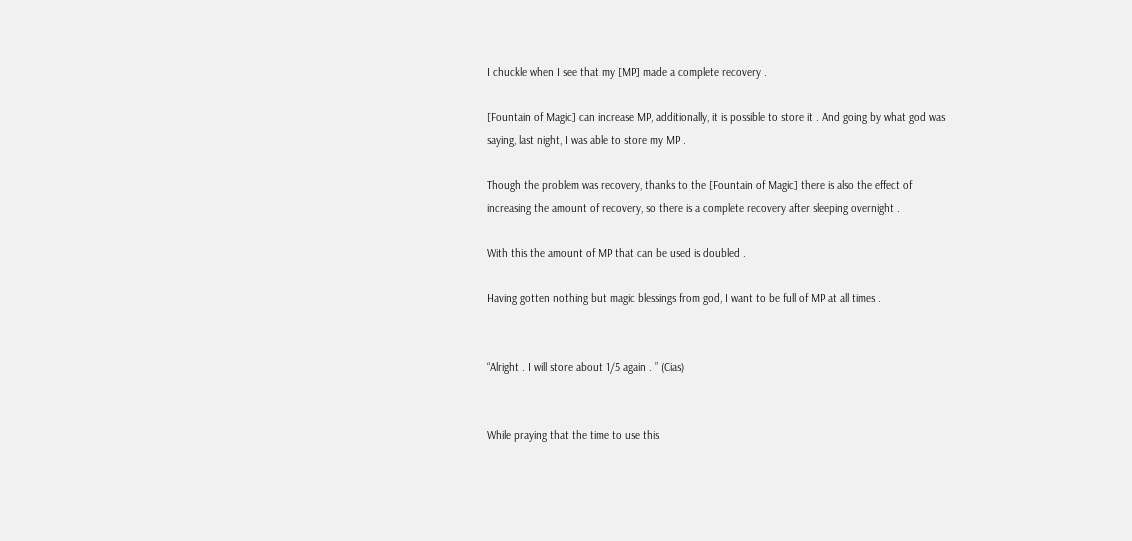I chuckle when I see that my [MP] made a complete recovery .

[Fountain of Magic] can increase MP, additionally, it is possible to store it . And going by what god was saying, last night, I was able to store my MP .

Though the problem was recovery, thanks to the [Fountain of Magic] there is also the effect of increasing the amount of recovery, so there is a complete recovery after sleeping overnight .

With this the amount of MP that can be used is doubled .

Having gotten nothing but magic blessings from god, I want to be full of MP at all times .


“Alright . I will store about 1/5 again . ” (Cias)


While praying that the time to use this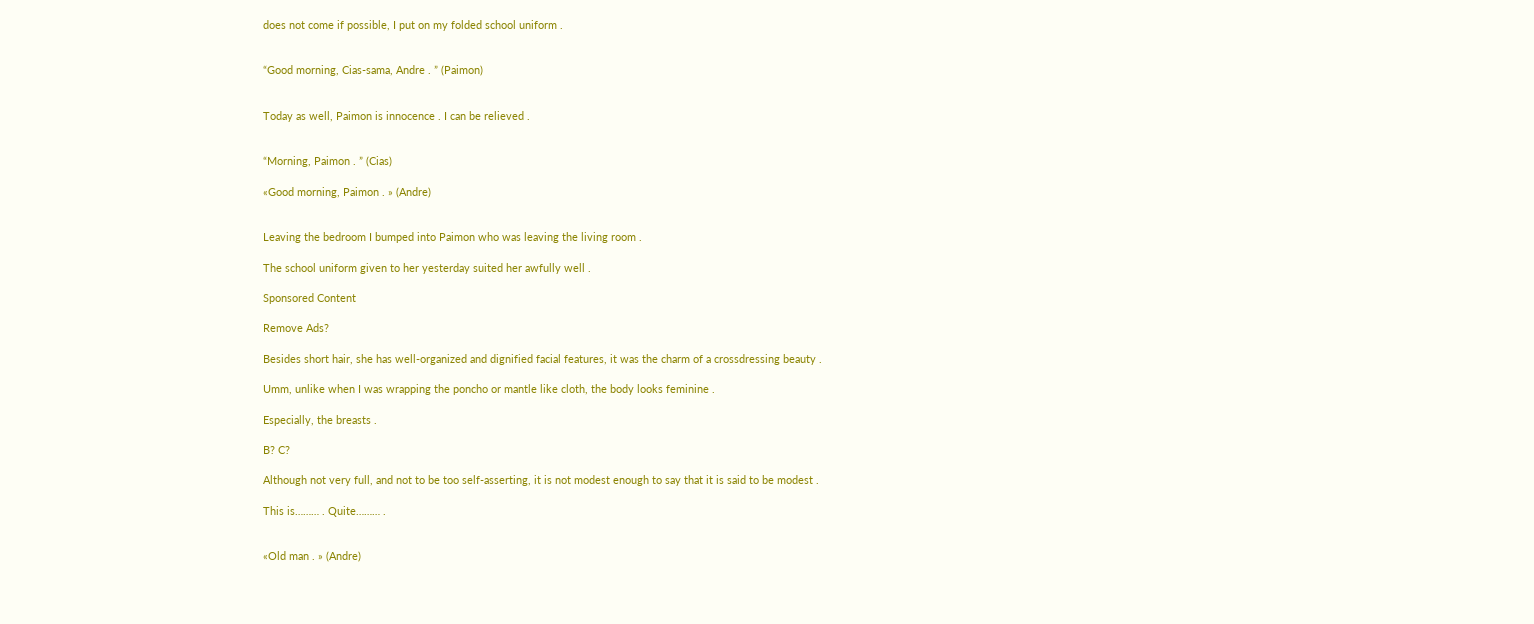does not come if possible, I put on my folded school uniform .


“Good morning, Cias-sama, Andre . ” (Paimon)


Today as well, Paimon is innocence . I can be relieved .


“Morning, Paimon . ” (Cias)

«Good morning, Paimon . » (Andre)


Leaving the bedroom I bumped into Paimon who was leaving the living room .

The school uniform given to her yesterday suited her awfully well .

Sponsored Content

Remove Ads?

Besides short hair, she has well-organized and dignified facial features, it was the charm of a crossdressing beauty .

Umm, unlike when I was wrapping the poncho or mantle like cloth, the body looks feminine .

Especially, the breasts .

B? C?

Although not very full, and not to be too self-asserting, it is not modest enough to say that it is said to be modest .

This is……… . Quite……… .


«Old man . » (Andre)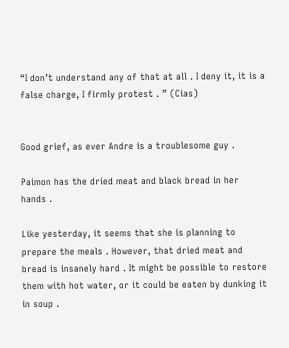“I don’t understand any of that at all . I deny it, it is a false charge, I firmly protest . ” (Cias)


Good grief, as ever Andre is a troublesome guy .

Paimon has the dried meat and black bread in her hands .

Like yesterday, it seems that she is planning to prepare the meals . However, that dried meat and bread is insanely hard . It might be possible to restore them with hot water, or it could be eaten by dunking it in soup .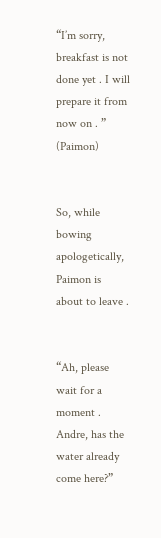“I’m sorry, breakfast is not done yet . I will prepare it from now on . ” (Paimon)


So, while bowing apologetically, Paimon is about to leave .


“Ah, please wait for a moment . Andre, has the water already come here?”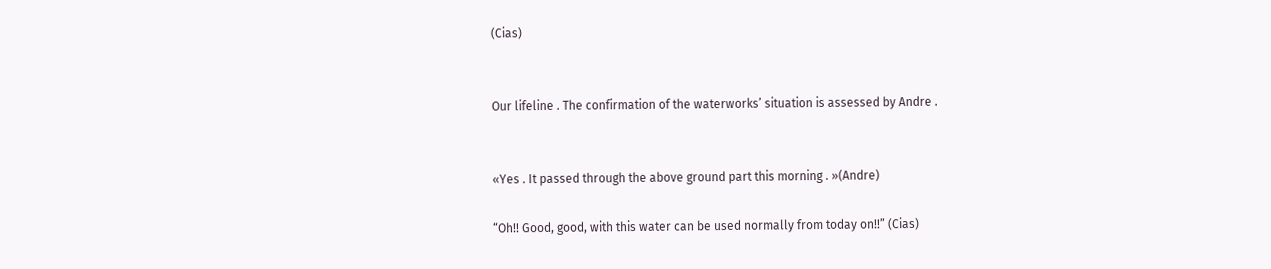(Cias)


Our lifeline . The confirmation of the waterworks’ situation is assessed by Andre .


«Yes . It passed through the above ground part this morning . »(Andre)

“Oh!! Good, good, with this water can be used normally from today on!!” (Cias)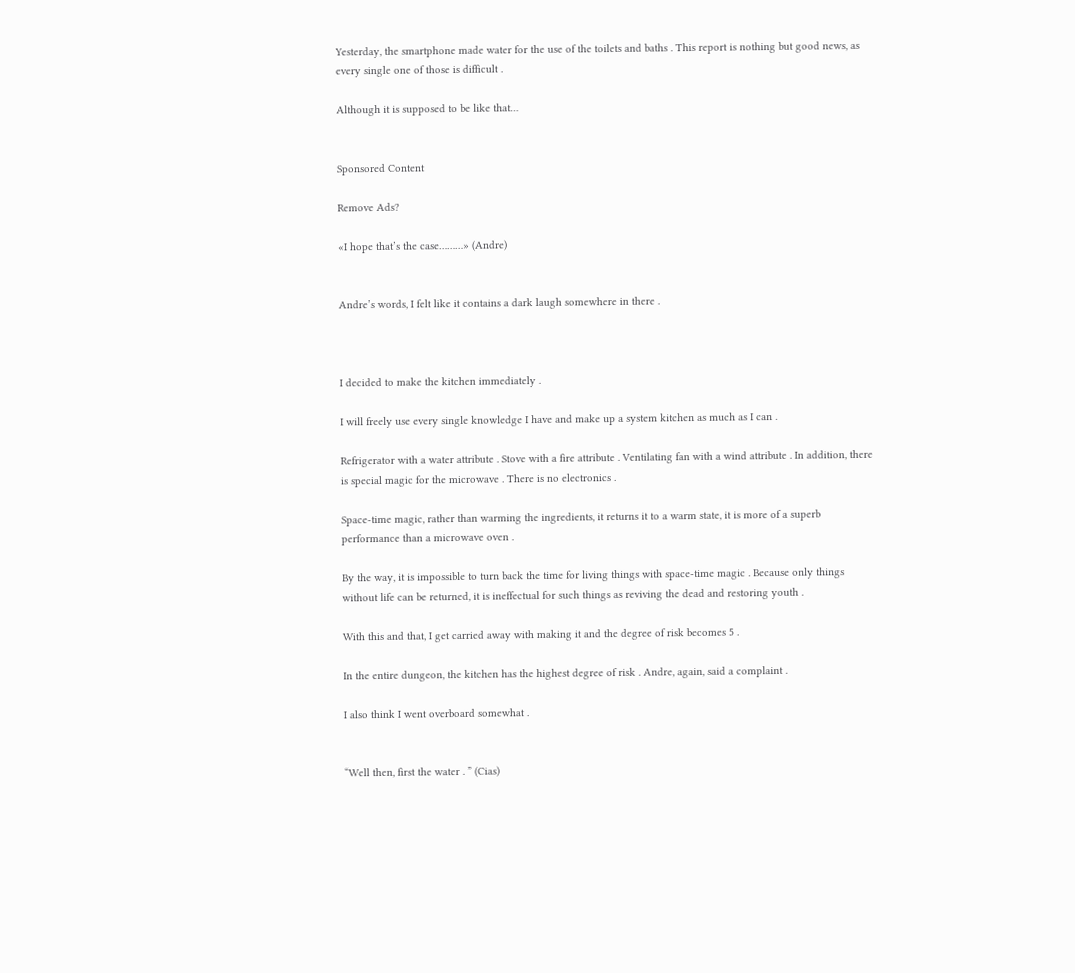Yesterday, the smartphone made water for the use of the toilets and baths . This report is nothing but good news, as every single one of those is difficult .

Although it is supposed to be like that…


Sponsored Content

Remove Ads?

«I hope that’s the case………» (Andre)


Andre’s words, I felt like it contains a dark laugh somewhere in there .



I decided to make the kitchen immediately .

I will freely use every single knowledge I have and make up a system kitchen as much as I can .

Refrigerator with a water attribute . Stove with a fire attribute . Ventilating fan with a wind attribute . In addition, there is special magic for the microwave . There is no electronics .

Space-time magic, rather than warming the ingredients, it returns it to a warm state, it is more of a superb performance than a microwave oven .

By the way, it is impossible to turn back the time for living things with space-time magic . Because only things without life can be returned, it is ineffectual for such things as reviving the dead and restoring youth .

With this and that, I get carried away with making it and the degree of risk becomes 5 .

In the entire dungeon, the kitchen has the highest degree of risk . Andre, again, said a complaint .

I also think I went overboard somewhat .


“Well then, first the water . ” (Cias)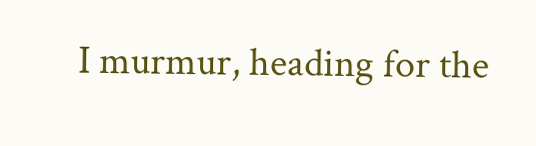I murmur, heading for the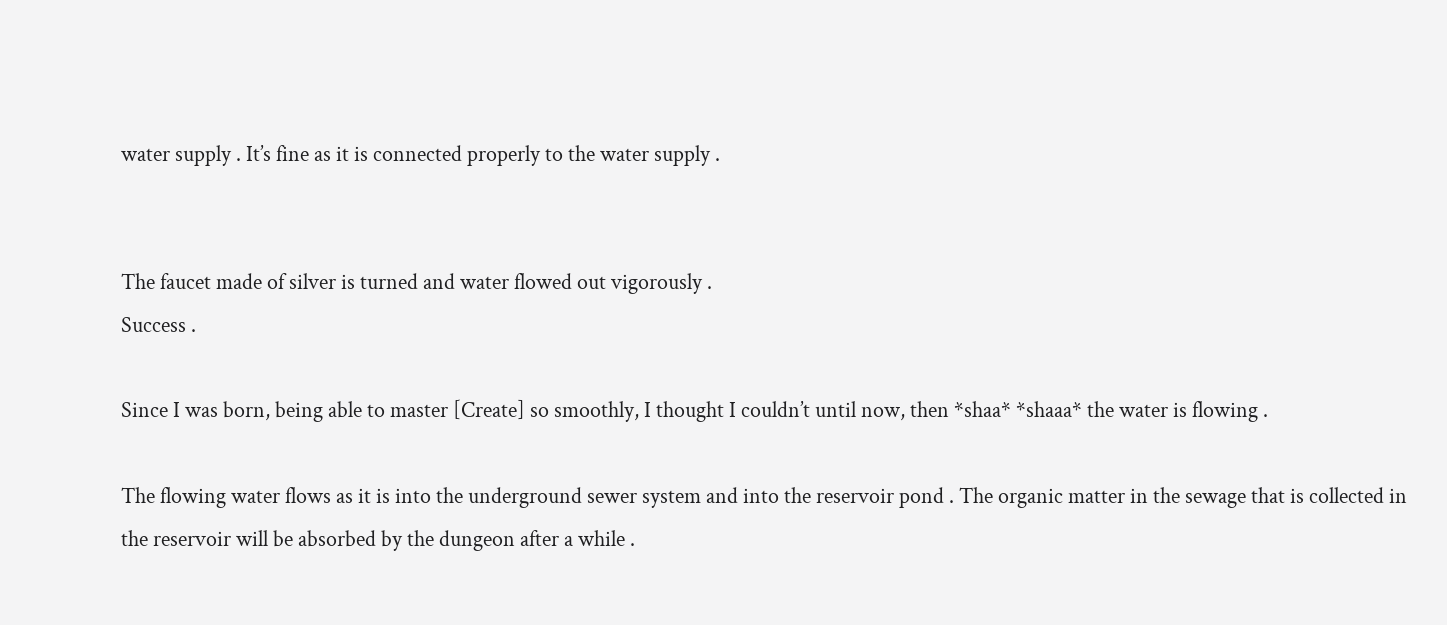water supply . It’s fine as it is connected properly to the water supply .


The faucet made of silver is turned and water flowed out vigorously .
Success .

Since I was born, being able to master [Create] so smoothly, I thought I couldn’t until now, then *shaa* *shaaa* the water is flowing .

The flowing water flows as it is into the underground sewer system and into the reservoir pond . The organic matter in the sewage that is collected in the reservoir will be absorbed by the dungeon after a while .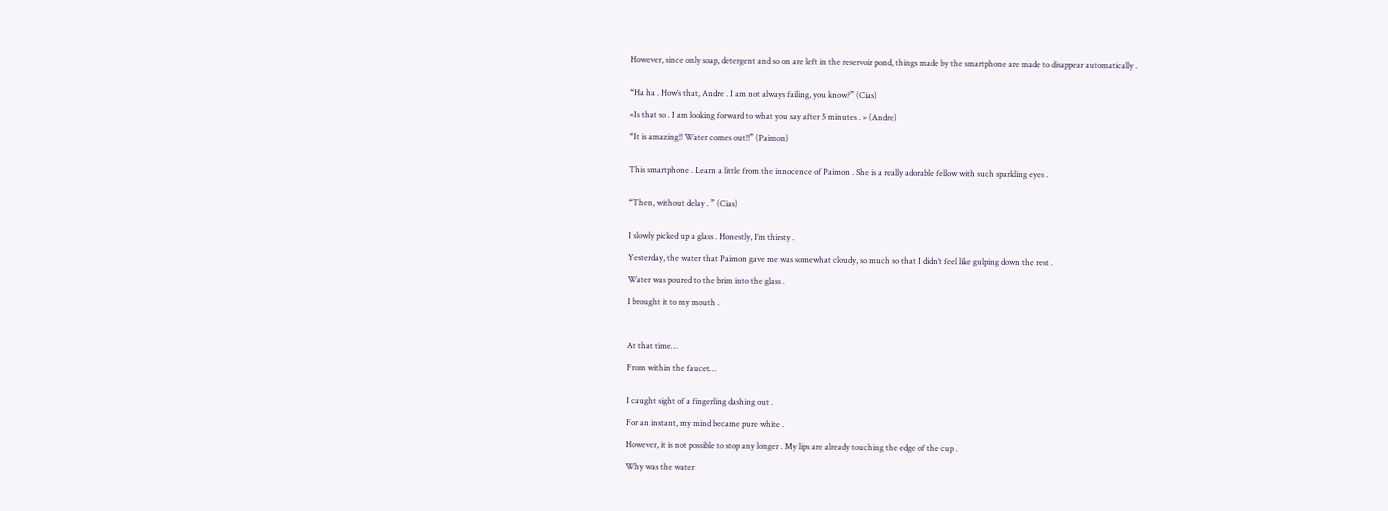However, since only soap, detergent and so on are left in the reservoir pond, things made by the smartphone are made to disappear automatically .


“Ha ha . How’s that, Andre . I am not always failing, you know?” (Cias)

«Is that so . I am looking forward to what you say after 5 minutes . » (Andre)

“It is amazing!! Water comes out!!” (Paimon)


This smartphone . Learn a little from the innocence of Paimon . She is a really adorable fellow with such sparkling eyes .


“Then, without delay . ” (Cias)


I slowly picked up a glass . Honestly, I’m thirsty .

Yesterday, the water that Paimon gave me was somewhat cloudy, so much so that I didn’t feel like gulping down the rest .

Water was poured to the brim into the glass .

I brought it to my mouth .



At that time…

From within the faucet…


I caught sight of a fingerling dashing out .

For an instant, my mind became pure white .

However, it is not possible to stop any longer . My lips are already touching the edge of the cup .

Why was the water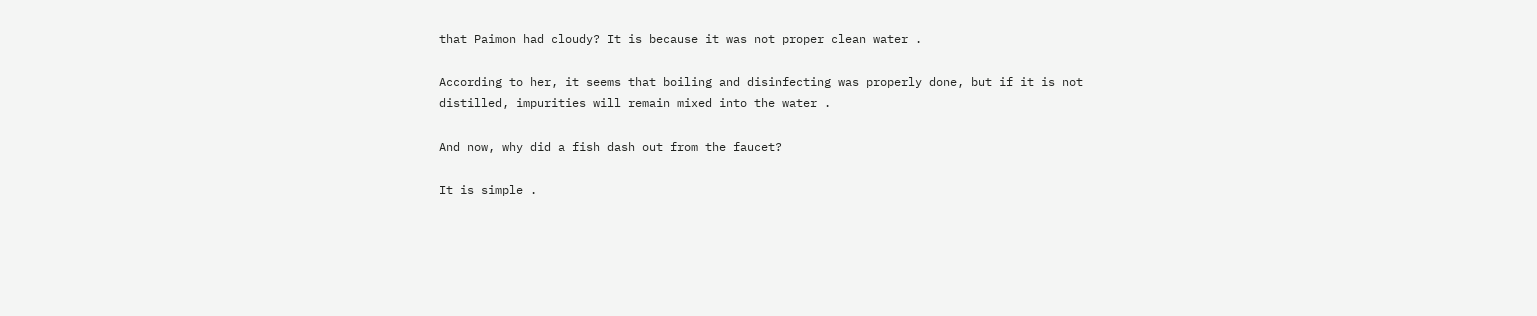that Paimon had cloudy? It is because it was not proper clean water .

According to her, it seems that boiling and disinfecting was properly done, but if it is not distilled, impurities will remain mixed into the water .

And now, why did a fish dash out from the faucet?

It is simple .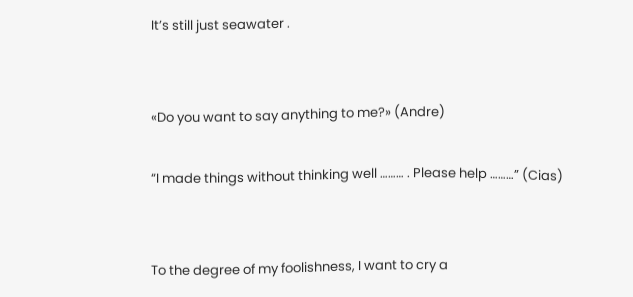It’s still just seawater .


«Do you want to say anything to me?» (Andre)

“I made things without thinking well ……… . Please help ………” (Cias)


To the degree of my foolishness, I want to cry a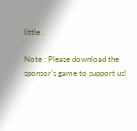little .

Note : Please download the sponsor's game to support us!